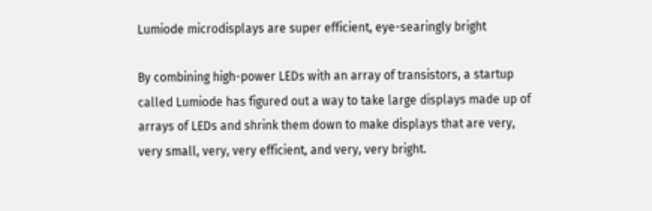Lumiode microdisplays are super efficient, eye-searingly bright

By combining high-power LEDs with an array of transistors, a startup called Lumiode has figured out a way to take large displays made up of arrays of LEDs and shrink them down to make displays that are very, very small, very, very efficient, and very, very bright.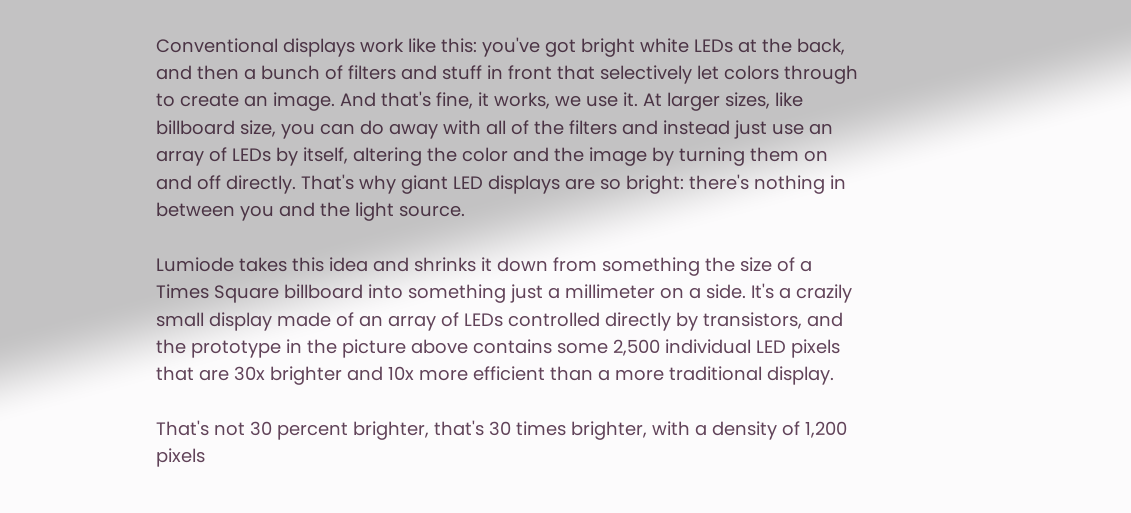Conventional displays work like this: you've got bright white LEDs at the back, and then a bunch of filters and stuff in front that selectively let colors through to create an image. And that's fine, it works, we use it. At larger sizes, like billboard size, you can do away with all of the filters and instead just use an array of LEDs by itself, altering the color and the image by turning them on and off directly. That's why giant LED displays are so bright: there's nothing in between you and the light source.

Lumiode takes this idea and shrinks it down from something the size of a Times Square billboard into something just a millimeter on a side. It's a crazily small display made of an array of LEDs controlled directly by transistors, and the prototype in the picture above contains some 2,500 individual LED pixels that are 30x brighter and 10x more efficient than a more traditional display.

That's not 30 percent brighter, that's 30 times brighter, with a density of 1,200 pixels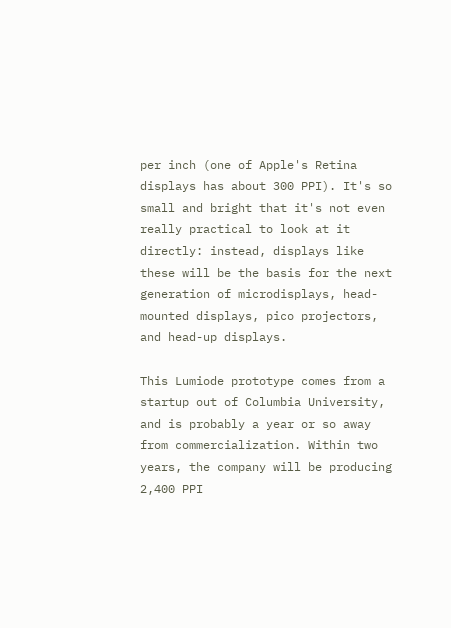per inch (one of Apple's Retina displays has about 300 PPI). It's so small and bright that it's not even really practical to look at it directly: instead, displays like these will be the basis for the next generation of microdisplays, head-mounted displays, pico projectors, and head-up displays.

This Lumiode prototype comes from a startup out of Columbia University, and is probably a year or so away from commercialization. Within two years, the company will be producing 2,400 PPI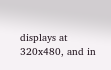displays at 320x480, and in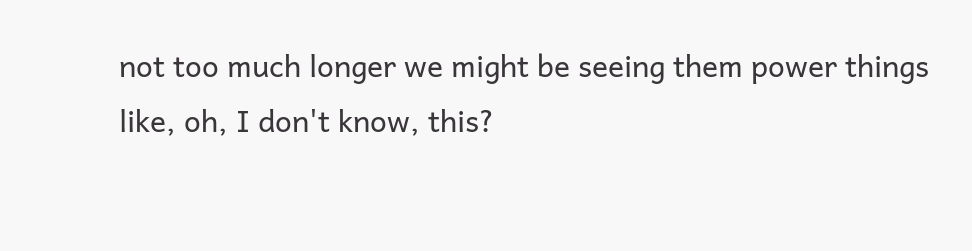not too much longer we might be seeing them power things like, oh, I don't know, this?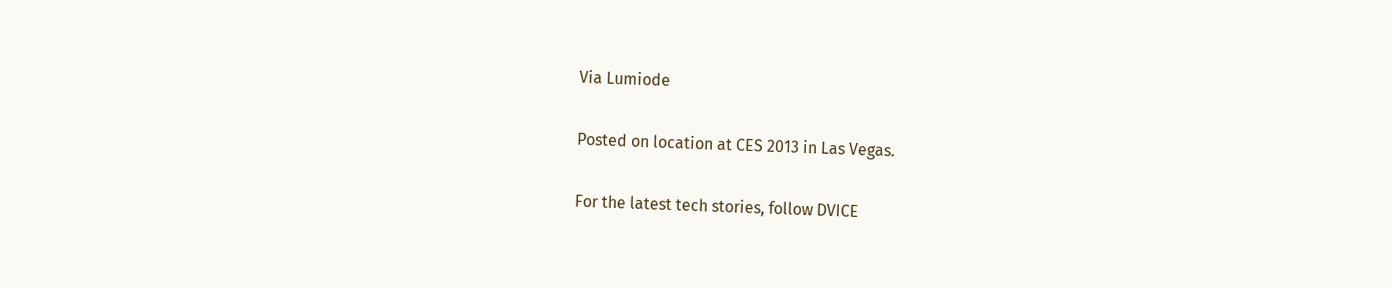Via Lumiode

Posted on location at CES 2013 in Las Vegas.

For the latest tech stories, follow DVICE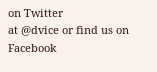on Twitter
at @dvice or find us on Facebook